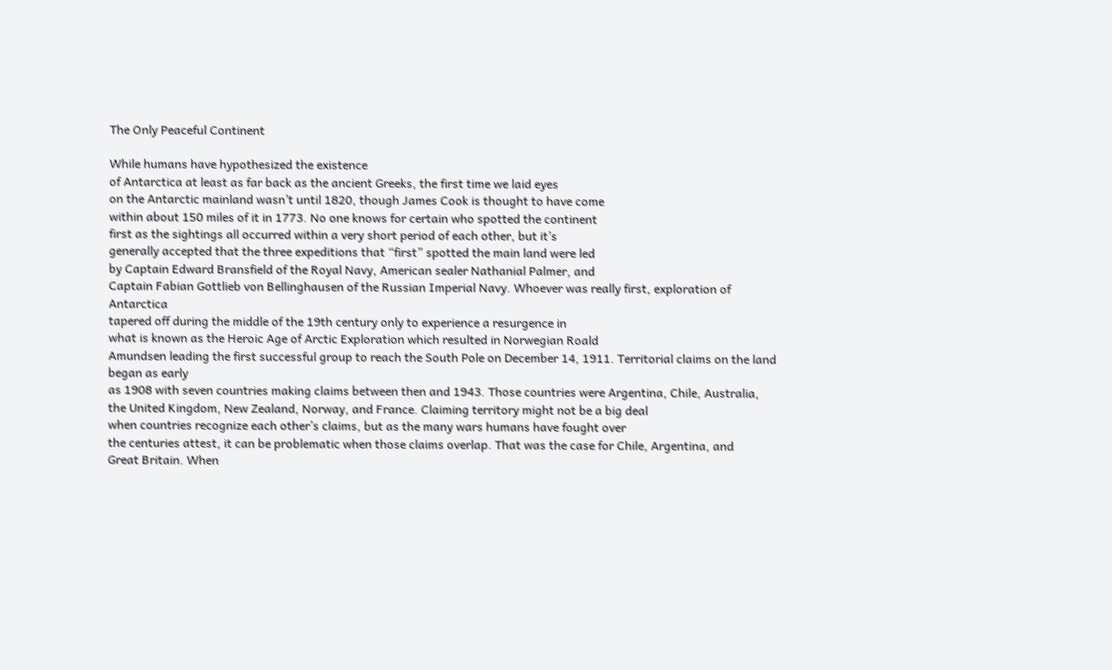The Only Peaceful Continent

While humans have hypothesized the existence
of Antarctica at least as far back as the ancient Greeks, the first time we laid eyes
on the Antarctic mainland wasn’t until 1820, though James Cook is thought to have come
within about 150 miles of it in 1773. No one knows for certain who spotted the continent
first as the sightings all occurred within a very short period of each other, but it’s
generally accepted that the three expeditions that “first” spotted the main land were led
by Captain Edward Bransfield of the Royal Navy, American sealer Nathanial Palmer, and
Captain Fabian Gottlieb von Bellinghausen of the Russian Imperial Navy. Whoever was really first, exploration of Antarctica
tapered off during the middle of the 19th century only to experience a resurgence in
what is known as the Heroic Age of Arctic Exploration which resulted in Norwegian Roald
Amundsen leading the first successful group to reach the South Pole on December 14, 1911. Territorial claims on the land began as early
as 1908 with seven countries making claims between then and 1943. Those countries were Argentina, Chile, Australia,
the United Kingdom, New Zealand, Norway, and France. Claiming territory might not be a big deal
when countries recognize each other’s claims, but as the many wars humans have fought over
the centuries attest, it can be problematic when those claims overlap. That was the case for Chile, Argentina, and
Great Britain. When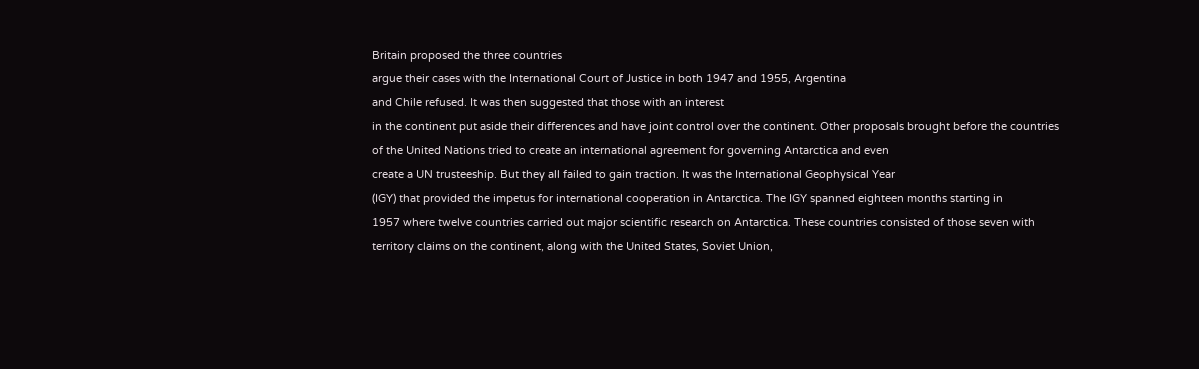Britain proposed the three countries
argue their cases with the International Court of Justice in both 1947 and 1955, Argentina
and Chile refused. It was then suggested that those with an interest
in the continent put aside their differences and have joint control over the continent. Other proposals brought before the countries
of the United Nations tried to create an international agreement for governing Antarctica and even
create a UN trusteeship. But they all failed to gain traction. It was the International Geophysical Year
(IGY) that provided the impetus for international cooperation in Antarctica. The IGY spanned eighteen months starting in
1957 where twelve countries carried out major scientific research on Antarctica. These countries consisted of those seven with
territory claims on the continent, along with the United States, Soviet Union,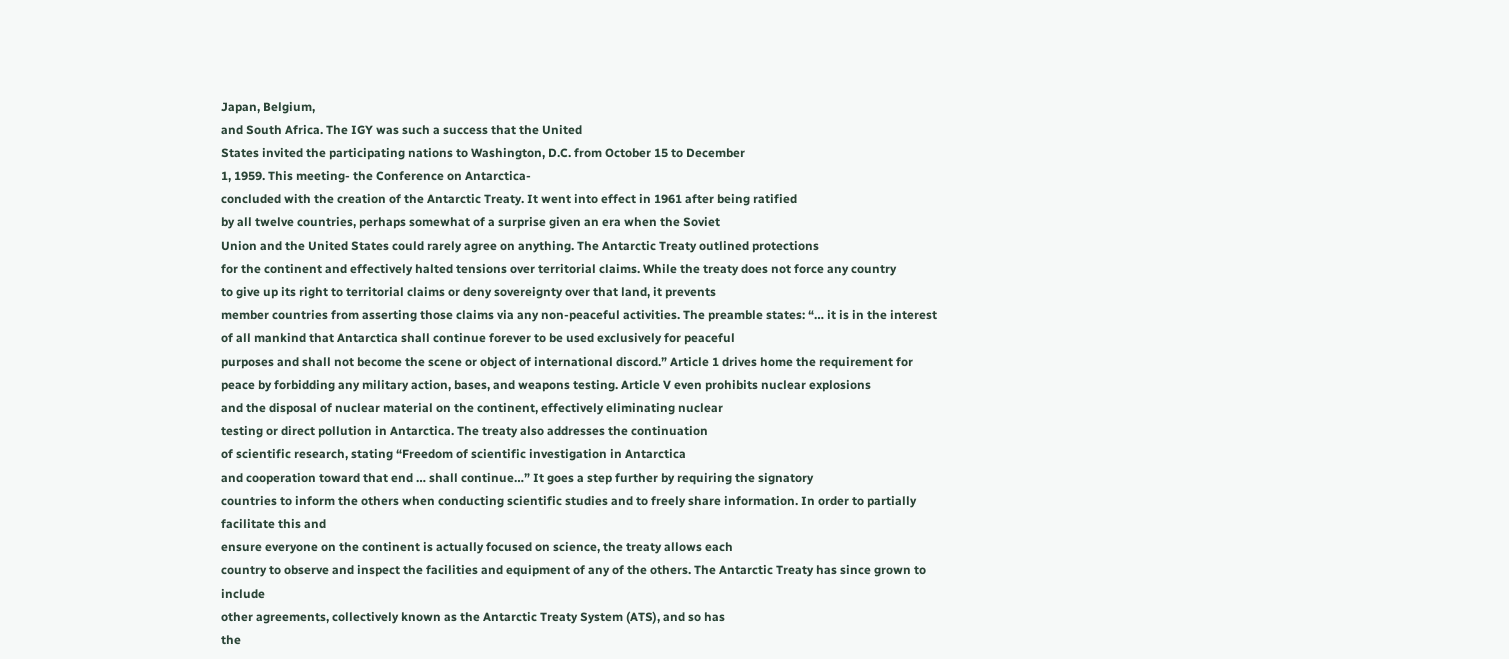Japan, Belgium,
and South Africa. The IGY was such a success that the United
States invited the participating nations to Washington, D.C. from October 15 to December
1, 1959. This meeting- the Conference on Antarctica-
concluded with the creation of the Antarctic Treaty. It went into effect in 1961 after being ratified
by all twelve countries, perhaps somewhat of a surprise given an era when the Soviet
Union and the United States could rarely agree on anything. The Antarctic Treaty outlined protections
for the continent and effectively halted tensions over territorial claims. While the treaty does not force any country
to give up its right to territorial claims or deny sovereignty over that land, it prevents
member countries from asserting those claims via any non-peaceful activities. The preamble states: “… it is in the interest
of all mankind that Antarctica shall continue forever to be used exclusively for peaceful
purposes and shall not become the scene or object of international discord.” Article 1 drives home the requirement for
peace by forbidding any military action, bases, and weapons testing. Article V even prohibits nuclear explosions
and the disposal of nuclear material on the continent, effectively eliminating nuclear
testing or direct pollution in Antarctica. The treaty also addresses the continuation
of scientific research, stating “Freedom of scientific investigation in Antarctica
and cooperation toward that end … shall continue…” It goes a step further by requiring the signatory
countries to inform the others when conducting scientific studies and to freely share information. In order to partially facilitate this and
ensure everyone on the continent is actually focused on science, the treaty allows each
country to observe and inspect the facilities and equipment of any of the others. The Antarctic Treaty has since grown to include
other agreements, collectively known as the Antarctic Treaty System (ATS), and so has
the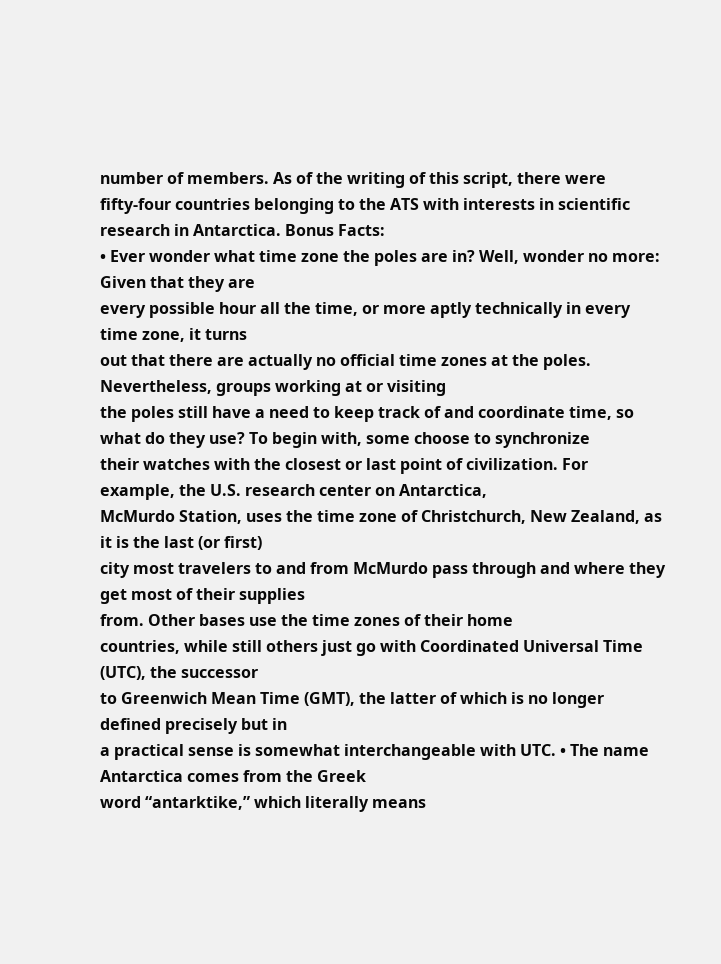number of members. As of the writing of this script, there were
fifty-four countries belonging to the ATS with interests in scientific research in Antarctica. Bonus Facts:
• Ever wonder what time zone the poles are in? Well, wonder no more: Given that they are
every possible hour all the time, or more aptly technically in every time zone, it turns
out that there are actually no official time zones at the poles. Nevertheless, groups working at or visiting
the poles still have a need to keep track of and coordinate time, so what do they use? To begin with, some choose to synchronize
their watches with the closest or last point of civilization. For example, the U.S. research center on Antarctica,
McMurdo Station, uses the time zone of Christchurch, New Zealand, as it is the last (or first)
city most travelers to and from McMurdo pass through and where they get most of their supplies
from. Other bases use the time zones of their home
countries, while still others just go with Coordinated Universal Time (UTC), the successor
to Greenwich Mean Time (GMT), the latter of which is no longer defined precisely but in
a practical sense is somewhat interchangeable with UTC. • The name Antarctica comes from the Greek
word “antarktike,” which literally means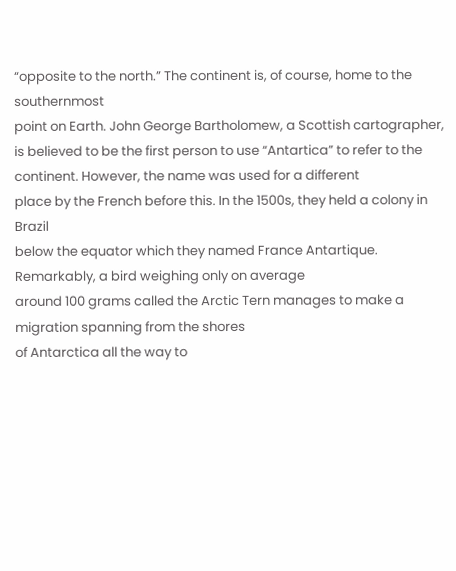“opposite to the north.” The continent is, of course, home to the southernmost
point on Earth. John George Bartholomew, a Scottish cartographer,
is believed to be the first person to use “Antartica” to refer to the continent. However, the name was used for a different
place by the French before this. In the 1500s, they held a colony in Brazil
below the equator which they named France Antartique. Remarkably, a bird weighing only on average
around 100 grams called the Arctic Tern manages to make a migration spanning from the shores
of Antarctica all the way to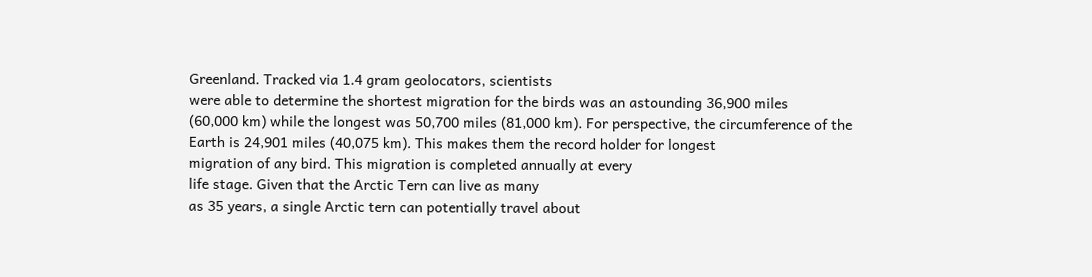Greenland. Tracked via 1.4 gram geolocators, scientists
were able to determine the shortest migration for the birds was an astounding 36,900 miles
(60,000 km) while the longest was 50,700 miles (81,000 km). For perspective, the circumference of the
Earth is 24,901 miles (40,075 km). This makes them the record holder for longest
migration of any bird. This migration is completed annually at every
life stage. Given that the Arctic Tern can live as many
as 35 years, a single Arctic tern can potentially travel about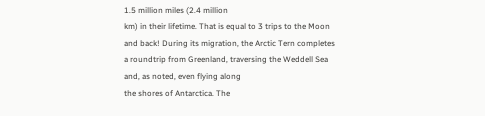1.5 million miles (2.4 million
km) in their lifetime. That is equal to 3 trips to the Moon and back! During its migration, the Arctic Tern completes
a roundtrip from Greenland, traversing the Weddell Sea and, as noted, even flying along
the shores of Antarctica. The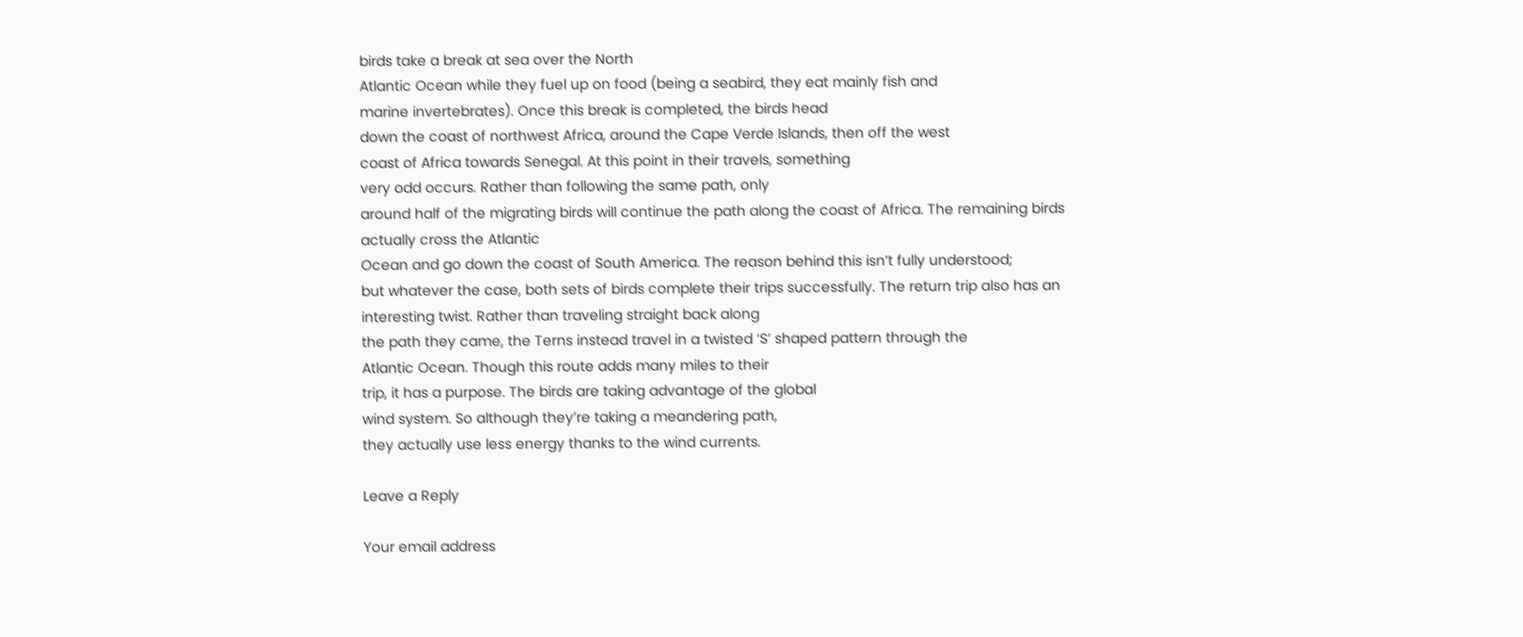birds take a break at sea over the North
Atlantic Ocean while they fuel up on food (being a seabird, they eat mainly fish and
marine invertebrates). Once this break is completed, the birds head
down the coast of northwest Africa, around the Cape Verde Islands, then off the west
coast of Africa towards Senegal. At this point in their travels, something
very odd occurs. Rather than following the same path, only
around half of the migrating birds will continue the path along the coast of Africa. The remaining birds actually cross the Atlantic
Ocean and go down the coast of South America. The reason behind this isn’t fully understood;
but whatever the case, both sets of birds complete their trips successfully. The return trip also has an interesting twist. Rather than traveling straight back along
the path they came, the Terns instead travel in a twisted ‘S’ shaped pattern through the
Atlantic Ocean. Though this route adds many miles to their
trip, it has a purpose. The birds are taking advantage of the global
wind system. So although they’re taking a meandering path,
they actually use less energy thanks to the wind currents.

Leave a Reply

Your email address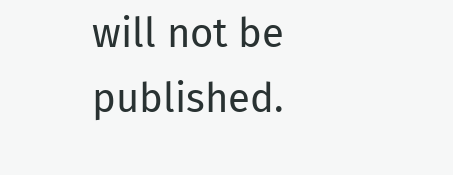will not be published.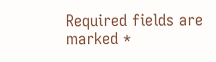Required fields are marked *